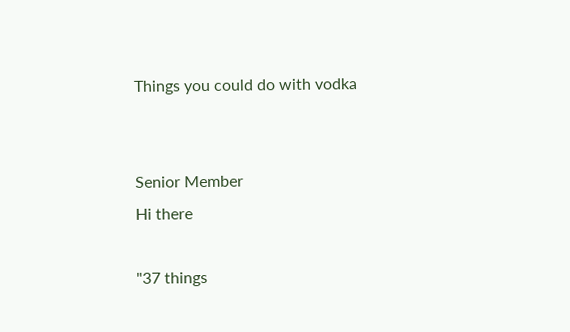Things you could do with vodka


Senior Member
Hi there

"37 things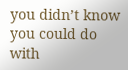you didn’t know you could do with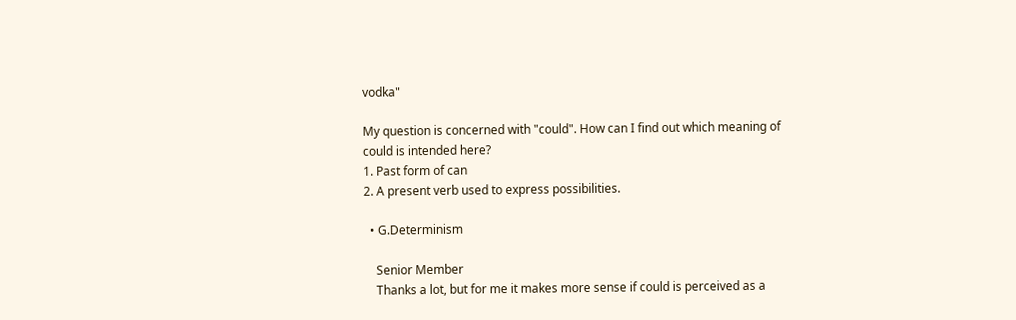vodka"

My question is concerned with "could". How can I find out which meaning of could is intended here?
1. Past form of can
2. A present verb used to express possibilities.

  • G.Determinism

    Senior Member
    Thanks a lot, but for me it makes more sense if could is perceived as a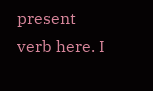present verb here. I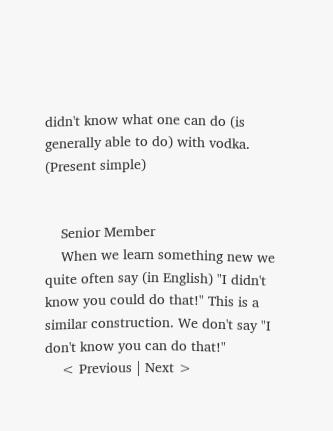didn't know what one can do (is generally able to do) with vodka. (Present simple)


    Senior Member
    When we learn something new we quite often say (in English) "I didn't know you could do that!" This is a similar construction. We don't say "I don't know you can do that!"
    < Previous | Next >